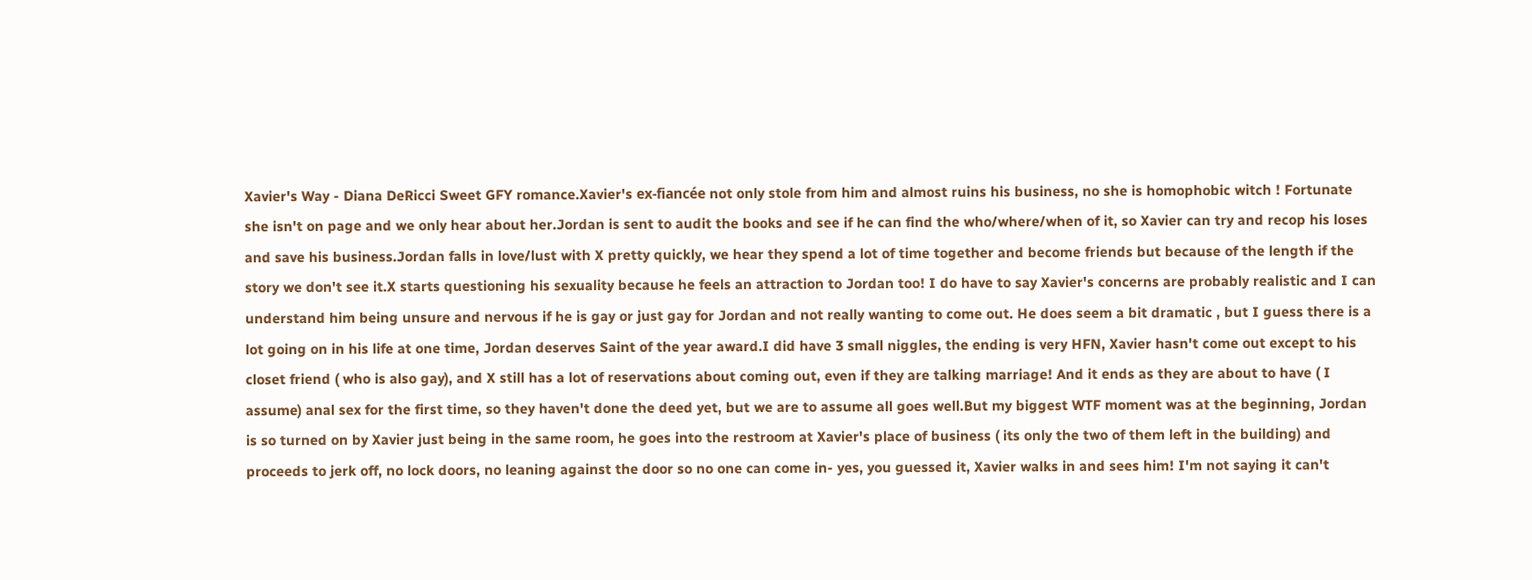Xavier's Way - Diana DeRicci Sweet GFY romance.Xavier's ex-fiancée not only stole from him and almost ruins his business, no she is homophobic witch ! Fortunate she isn't on page and we only hear about her.Jordan is sent to audit the books and see if he can find the who/where/when of it, so Xavier can try and recop his loses and save his business.Jordan falls in love/lust with X pretty quickly, we hear they spend a lot of time together and become friends but because of the length if the story we don't see it.X starts questioning his sexuality because he feels an attraction to Jordan too! I do have to say Xavier's concerns are probably realistic and I can understand him being unsure and nervous if he is gay or just gay for Jordan and not really wanting to come out. He does seem a bit dramatic , but I guess there is a lot going on in his life at one time, Jordan deserves Saint of the year award.I did have 3 small niggles, the ending is very HFN, Xavier hasn't come out except to his closet friend ( who is also gay), and X still has a lot of reservations about coming out, even if they are talking marriage! And it ends as they are about to have ( I assume) anal sex for the first time, so they haven't done the deed yet, but we are to assume all goes well.But my biggest WTF moment was at the beginning, Jordan is so turned on by Xavier just being in the same room, he goes into the restroom at Xavier's place of business ( its only the two of them left in the building) and proceeds to jerk off, no lock doors, no leaning against the door so no one can come in- yes, you guessed it, Xavier walks in and sees him! I'm not saying it can't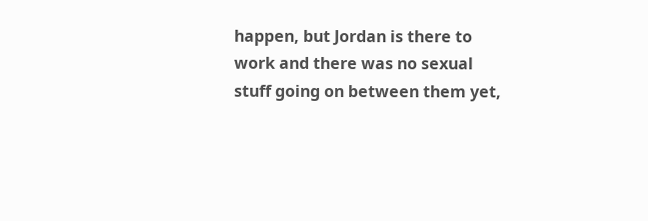happen, but Jordan is there to work and there was no sexual stuff going on between them yet,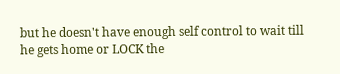but he doesn't have enough self control to wait till he gets home or LOCK the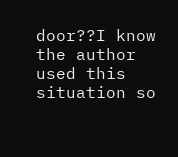door??I know the author used this situation so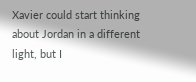Xavier could start thinking about Jordan in a different light, but I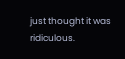just thought it was ridiculous.